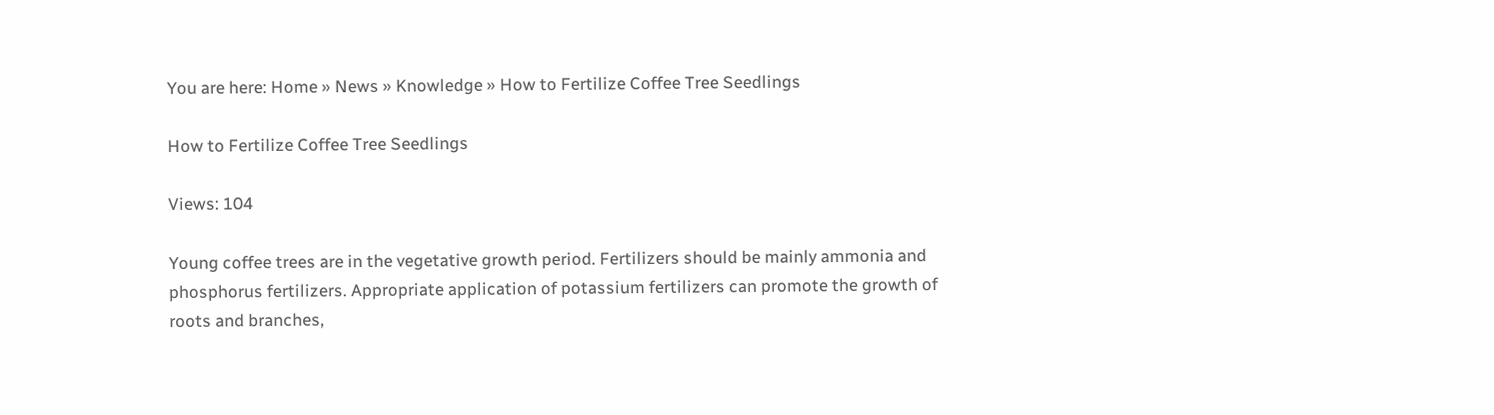You are here: Home » News » Knowledge » How to Fertilize Coffee Tree Seedlings

How to Fertilize Coffee Tree Seedlings

Views: 104

Young coffee trees are in the vegetative growth period. Fertilizers should be mainly ammonia and phosphorus fertilizers. Appropriate application of potassium fertilizers can promote the growth of roots and branches,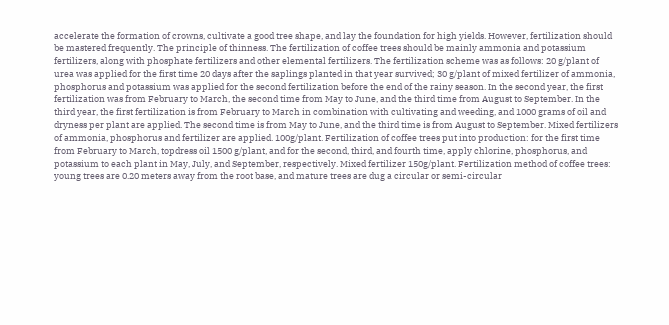accelerate the formation of crowns, cultivate a good tree shape, and lay the foundation for high yields. However, fertilization should be mastered frequently. The principle of thinness. The fertilization of coffee trees should be mainly ammonia and potassium fertilizers, along with phosphate fertilizers and other elemental fertilizers. The fertilization scheme was as follows: 20 g/plant of urea was applied for the first time 20 days after the saplings planted in that year survived; 30 g/plant of mixed fertilizer of ammonia, phosphorus and potassium was applied for the second fertilization before the end of the rainy season. In the second year, the first fertilization was from February to March, the second time from May to June, and the third time from August to September. In the third year, the first fertilization is from February to March in combination with cultivating and weeding, and 1000 grams of oil and dryness per plant are applied. The second time is from May to June, and the third time is from August to September. Mixed fertilizers of ammonia, phosphorus and fertilizer are applied. 100g/plant. Fertilization of coffee trees put into production: for the first time from February to March, topdress oil 1500 g/plant, and for the second, third, and fourth time, apply chlorine, phosphorus, and potassium to each plant in May, July, and September, respectively. Mixed fertilizer 150g/plant. Fertilization method of coffee trees: young trees are 0.20 meters away from the root base, and mature trees are dug a circular or semi-circular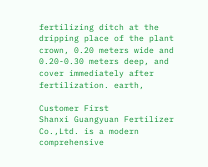fertilizing ditch at the dripping place of the plant crown, 0.20 meters wide and 0.20-0.30 meters deep, and cover immediately after fertilization. earth,

Customer First
Shanxi Guangyuan Fertilizer Co.,Ltd. is a modern comprehensive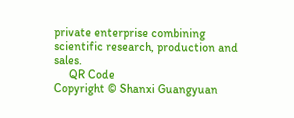private enterprise combining scientific research, production and sales.
     QR Code
Copyright © Shanxi Guangyuan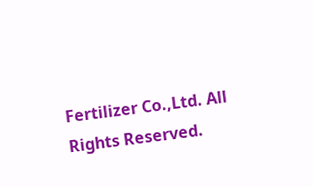Fertilizer Co.,Ltd. All Rights Reserved.